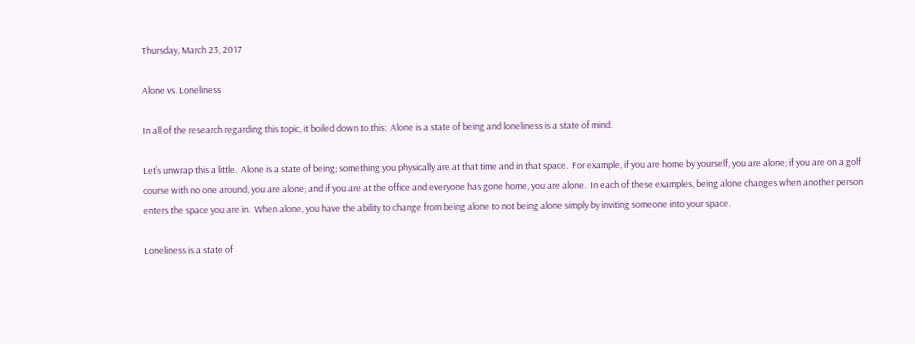Thursday, March 23, 2017

Alone vs. Loneliness

In all of the research regarding this topic, it boiled down to this:  Alone is a state of being and loneliness is a state of mind.

Let’s unwrap this a little.  Alone is a state of being; something you physically are at that time and in that space.  For example, if you are home by yourself, you are alone; if you are on a golf course with no one around, you are alone; and if you are at the office and everyone has gone home, you are alone.  In each of these examples, being alone changes when another person enters the space you are in.  When alone, you have the ability to change from being alone to not being alone simply by inviting someone into your space.

Loneliness is a state of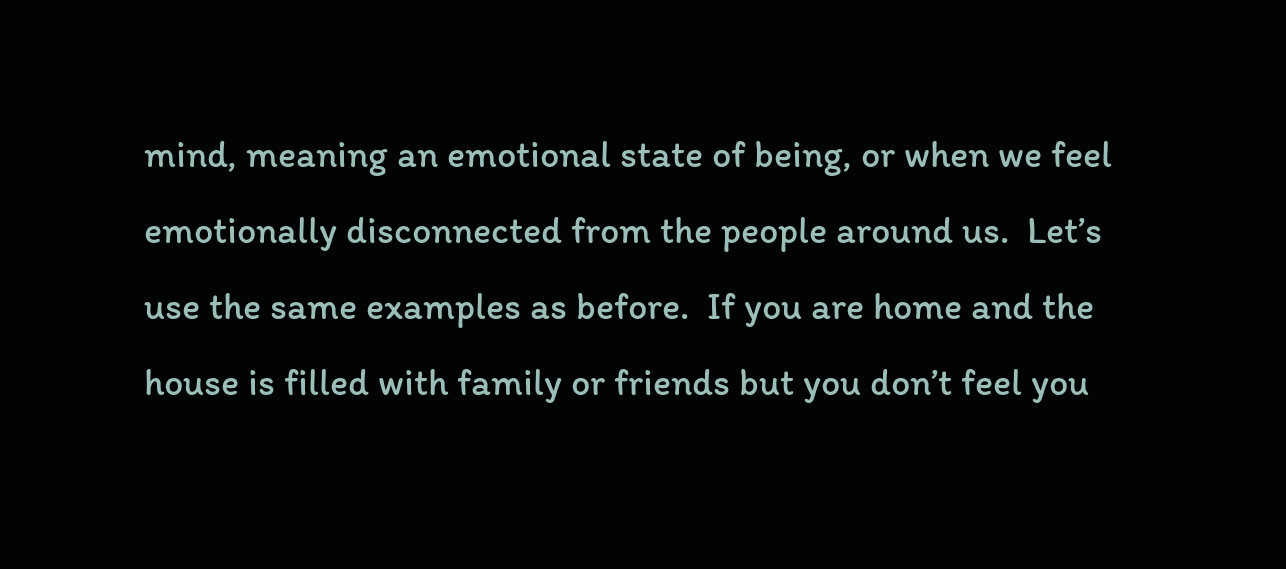mind, meaning an emotional state of being, or when we feel emotionally disconnected from the people around us.  Let’s use the same examples as before.  If you are home and the house is filled with family or friends but you don’t feel you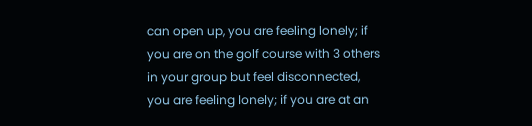can open up, you are feeling lonely; if you are on the golf course with 3 others in your group but feel disconnected, you are feeling lonely; if you are at an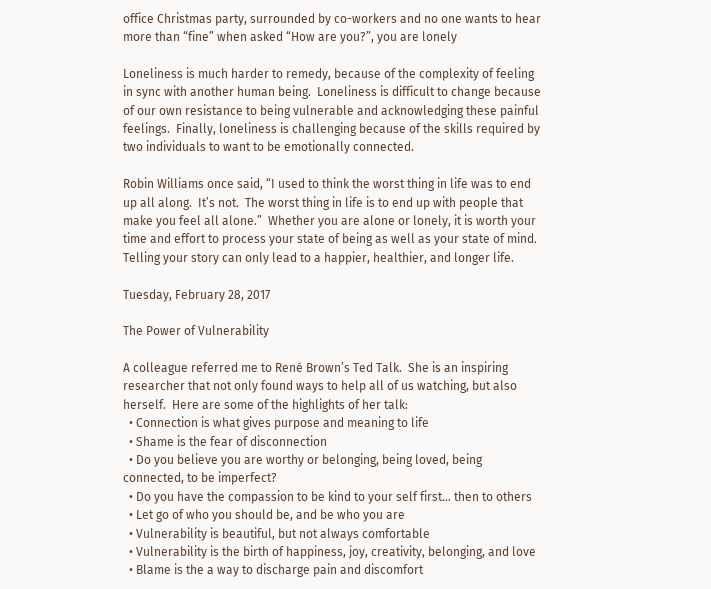office Christmas party, surrounded by co-workers and no one wants to hear more than “fine” when asked “How are you?”, you are lonely

Loneliness is much harder to remedy, because of the complexity of feeling in sync with another human being.  Loneliness is difficult to change because of our own resistance to being vulnerable and acknowledging these painful feelings.  Finally, loneliness is challenging because of the skills required by two individuals to want to be emotionally connected.

Robin Williams once said, “I used to think the worst thing in life was to end up all along.  It’s not.  The worst thing in life is to end up with people that make you feel all alone.”  Whether you are alone or lonely, it is worth your time and effort to process your state of being as well as your state of mind.  Telling your story can only lead to a happier, healthier, and longer life.

Tuesday, February 28, 2017

The Power of Vulnerability

A colleague referred me to René Brown’s Ted Talk.  She is an inspiring researcher that not only found ways to help all of us watching, but also herself.  Here are some of the highlights of her talk:
  • Connection is what gives purpose and meaning to life
  • Shame is the fear of disconnection
  • Do you believe you are worthy or belonging, being loved, being connected, to be imperfect?
  • Do you have the compassion to be kind to your self first… then to others
  • Let go of who you should be, and be who you are
  • Vulnerability is beautiful, but not always comfortable
  • Vulnerability is the birth of happiness, joy, creativity, belonging, and love
  • Blame is the a way to discharge pain and discomfort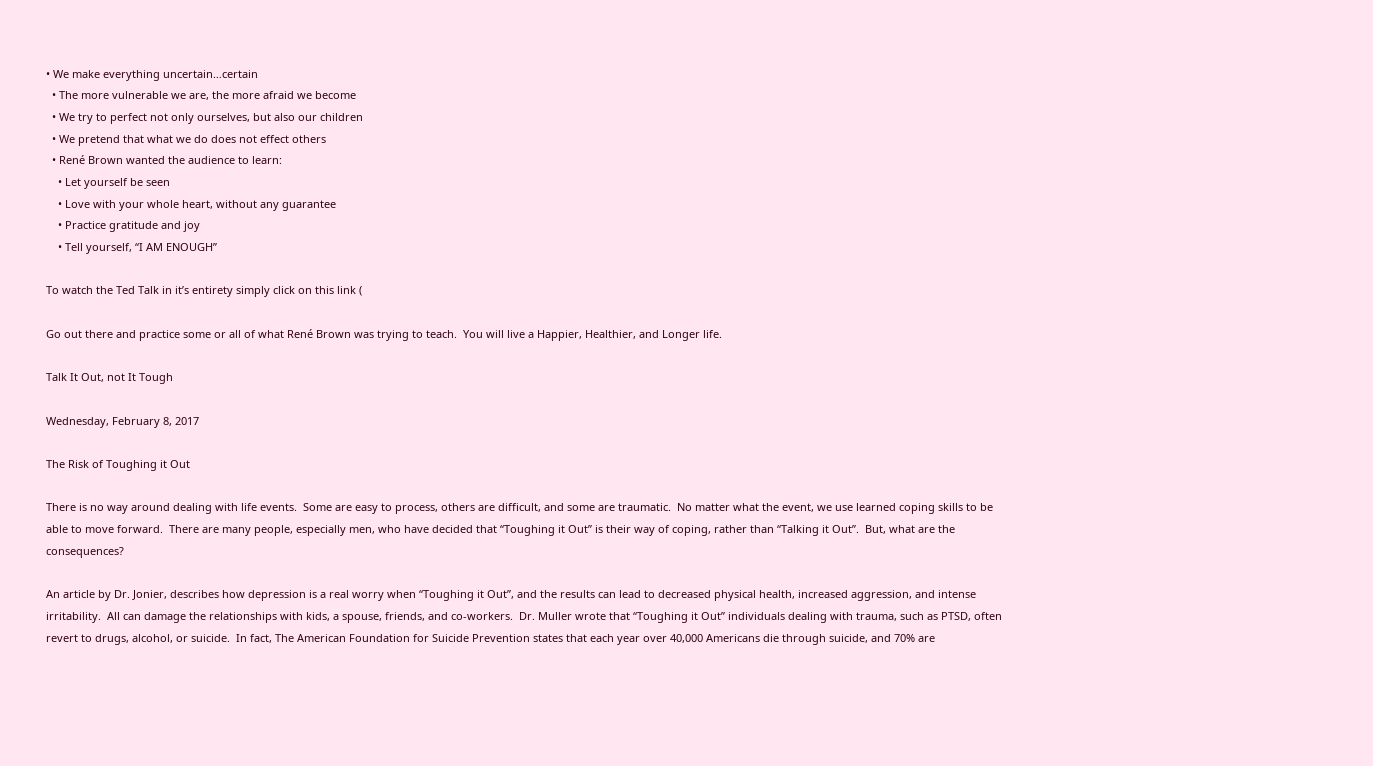• We make everything uncertain…certain
  • The more vulnerable we are, the more afraid we become
  • We try to perfect not only ourselves, but also our children
  • We pretend that what we do does not effect others
  • René Brown wanted the audience to learn:
    • Let yourself be seen
    • Love with your whole heart, without any guarantee
    • Practice gratitude and joy
    • Tell yourself, “I AM ENOUGH”

To watch the Ted Talk in it’s entirety simply click on this link (

Go out there and practice some or all of what René Brown was trying to teach.  You will live a Happier, Healthier, and Longer life.

Talk It Out, not It Tough

Wednesday, February 8, 2017

The Risk of Toughing it Out

There is no way around dealing with life events.  Some are easy to process, others are difficult, and some are traumatic.  No matter what the event, we use learned coping skills to be able to move forward.  There are many people, especially men, who have decided that “Toughing it Out” is their way of coping, rather than “Talking it Out”.  But, what are the consequences?

An article by Dr. Jonier, describes how depression is a real worry when “Toughing it Out”, and the results can lead to decreased physical health, increased aggression, and intense irritability.  All can damage the relationships with kids, a spouse, friends, and co-workers.  Dr. Muller wrote that “Toughing it Out” individuals dealing with trauma, such as PTSD, often revert to drugs, alcohol, or suicide.  In fact, The American Foundation for Suicide Prevention states that each year over 40,000 Americans die through suicide, and 70% are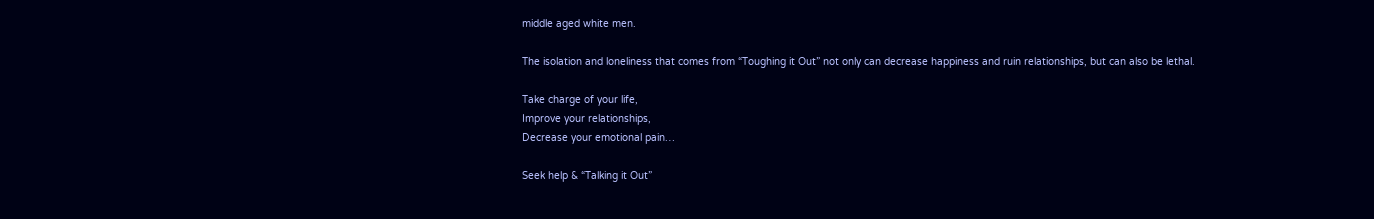middle aged white men.

The isolation and loneliness that comes from “Toughing it Out” not only can decrease happiness and ruin relationships, but can also be lethal.

Take charge of your life,
Improve your relationships,
Decrease your emotional pain…

Seek help & “Talking it Out”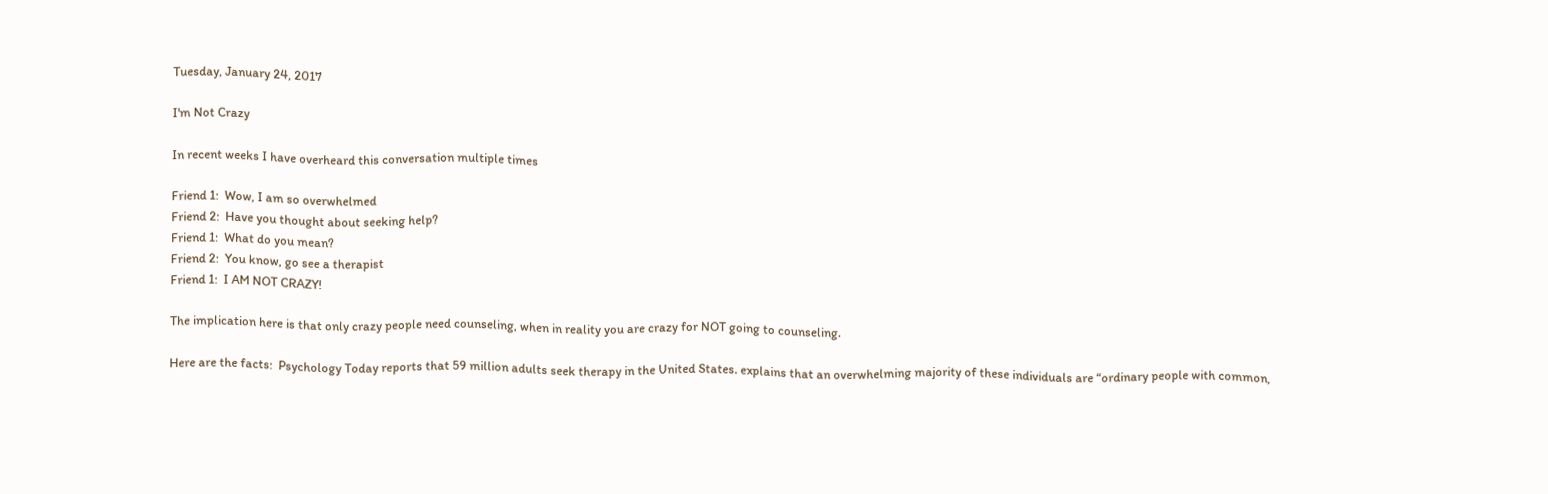Tuesday, January 24, 2017

I'm Not Crazy

In recent weeks I have overheard this conversation multiple times

Friend 1:  Wow, I am so overwhelmed
Friend 2:  Have you thought about seeking help?
Friend 1:  What do you mean?
Friend 2:  You know, go see a therapist
Friend 1:  I AM NOT CRAZY!

The implication here is that only crazy people need counseling, when in reality you are crazy for NOT going to counseling.

Here are the facts:  Psychology Today reports that 59 million adults seek therapy in the United States. explains that an overwhelming majority of these individuals are “ordinary people with common,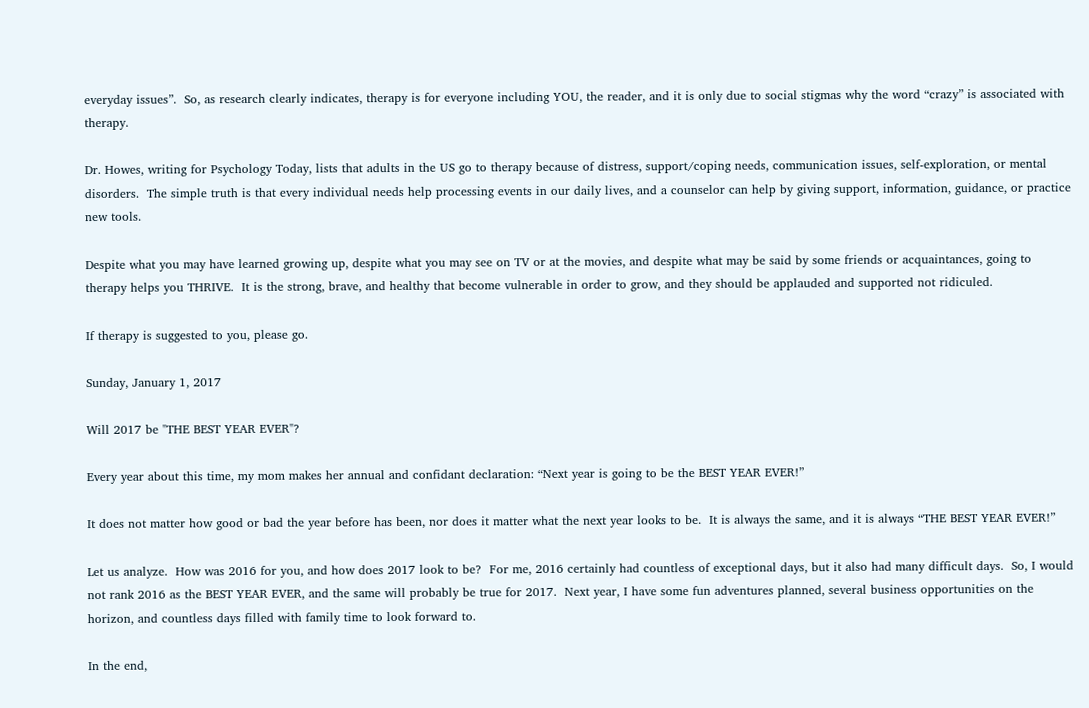everyday issues”.  So, as research clearly indicates, therapy is for everyone including YOU, the reader, and it is only due to social stigmas why the word “crazy” is associated with therapy.

Dr. Howes, writing for Psychology Today, lists that adults in the US go to therapy because of distress, support/coping needs, communication issues, self-exploration, or mental disorders.  The simple truth is that every individual needs help processing events in our daily lives, and a counselor can help by giving support, information, guidance, or practice new tools.

Despite what you may have learned growing up, despite what you may see on TV or at the movies, and despite what may be said by some friends or acquaintances, going to therapy helps you THRIVE.  It is the strong, brave, and healthy that become vulnerable in order to grow, and they should be applauded and supported not ridiculed.

If therapy is suggested to you, please go.

Sunday, January 1, 2017

Will 2017 be "THE BEST YEAR EVER"?

Every year about this time, my mom makes her annual and confidant declaration: “Next year is going to be the BEST YEAR EVER!”

It does not matter how good or bad the year before has been, nor does it matter what the next year looks to be.  It is always the same, and it is always “THE BEST YEAR EVER!”

Let us analyze.  How was 2016 for you, and how does 2017 look to be?  For me, 2016 certainly had countless of exceptional days, but it also had many difficult days.  So, I would not rank 2016 as the BEST YEAR EVER, and the same will probably be true for 2017.  Next year, I have some fun adventures planned, several business opportunities on the horizon, and countless days filled with family time to look forward to.

In the end,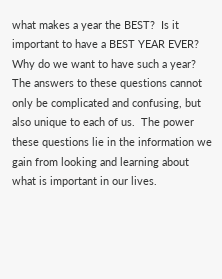what makes a year the BEST?  Is it important to have a BEST YEAR EVER?  Why do we want to have such a year?  The answers to these questions cannot only be complicated and confusing, but also unique to each of us.  The power these questions lie in the information we gain from looking and learning about what is important in our lives.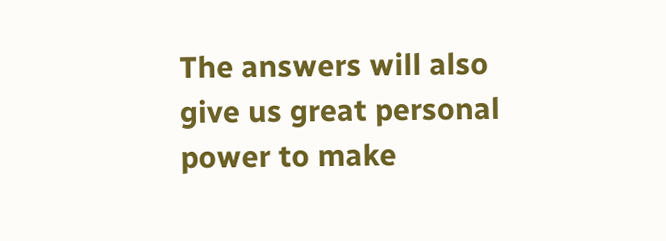The answers will also give us great personal power to make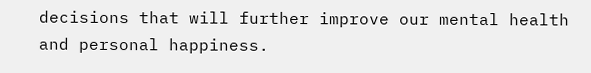decisions that will further improve our mental health and personal happiness.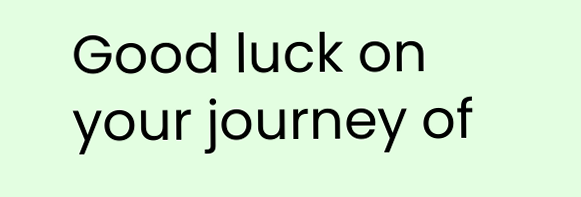Good luck on your journey of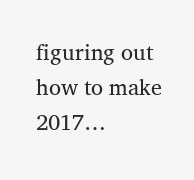figuring out how to make 2017…